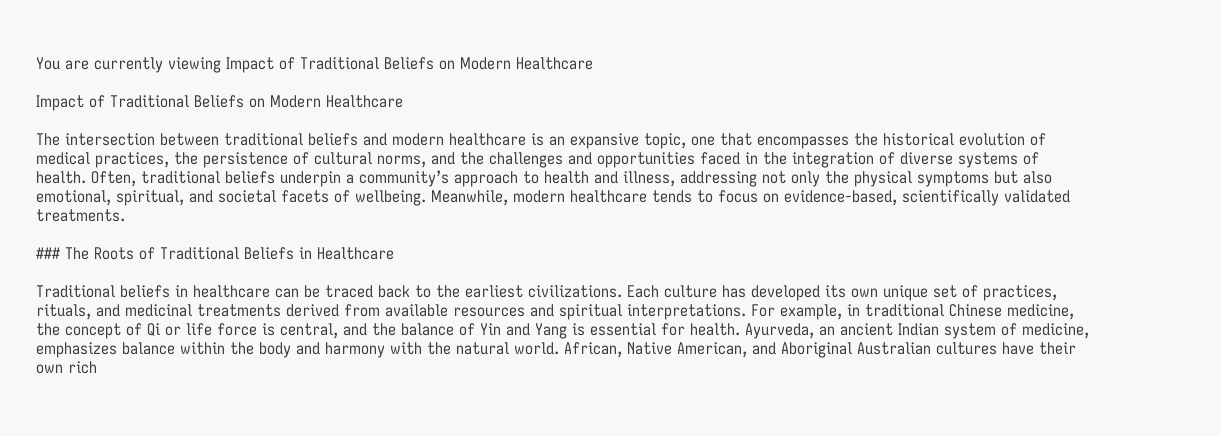You are currently viewing Impact of Traditional Beliefs on Modern Healthcare

Impact of Traditional Beliefs on Modern Healthcare

The intersection between traditional beliefs and modern healthcare is an expansive topic, one that encompasses the historical evolution of medical practices, the persistence of cultural norms, and the challenges and opportunities faced in the integration of diverse systems of health. Often, traditional beliefs underpin a community’s approach to health and illness, addressing not only the physical symptoms but also emotional, spiritual, and societal facets of wellbeing. Meanwhile, modern healthcare tends to focus on evidence-based, scientifically validated treatments.

### The Roots of Traditional Beliefs in Healthcare

Traditional beliefs in healthcare can be traced back to the earliest civilizations. Each culture has developed its own unique set of practices, rituals, and medicinal treatments derived from available resources and spiritual interpretations. For example, in traditional Chinese medicine, the concept of Qi or life force is central, and the balance of Yin and Yang is essential for health. Ayurveda, an ancient Indian system of medicine, emphasizes balance within the body and harmony with the natural world. African, Native American, and Aboriginal Australian cultures have their own rich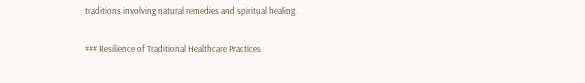traditions involving natural remedies and spiritual healing.

### Resilience of Traditional Healthcare Practices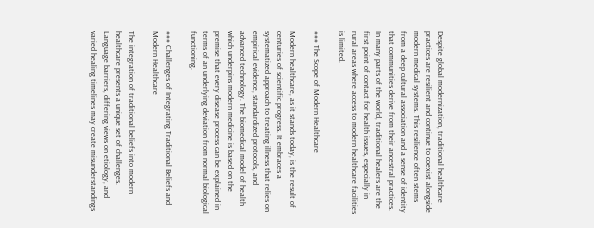Despite global modernization, traditional healthcare practices are resilient and continue to coexist alongside modern medical systems. This resilience often stems from a deep cultural association and a sense of identity that communities derive from their ancestral practices. In many parts of the world, traditional healers are the first point of contact for health issues, especially in rural areas where access to modern healthcare facilities is limited.

### The Scope of Modern Healthcare

Modern healthcare, as it stands today, is the result of centuries of scientific progress. It embraces a systematized approach to treating illness that relies on empirical evidence, standardized protocols, and advanced technology. The biomedical model of health which underpins modern medicine is based on the premise that every disease process can be explained in terms of an underlying deviation from normal biological functioning.

### Challenges of Integrating Traditional Beliefs and Modern Healthcare

The integration of traditional beliefs into modern healthcare presents a unique set of challenges. Language barriers, differing views on etiology, and varied healing timelines may create misunderstandings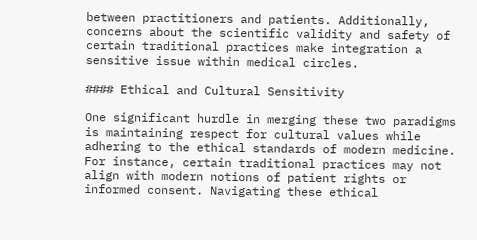between practitioners and patients. Additionally, concerns about the scientific validity and safety of certain traditional practices make integration a sensitive issue within medical circles.

#### Ethical and Cultural Sensitivity

One significant hurdle in merging these two paradigms is maintaining respect for cultural values while adhering to the ethical standards of modern medicine. For instance, certain traditional practices may not align with modern notions of patient rights or informed consent. Navigating these ethical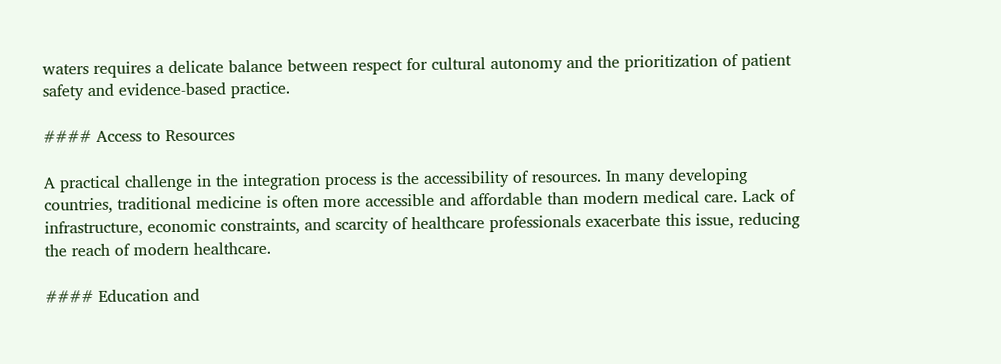waters requires a delicate balance between respect for cultural autonomy and the prioritization of patient safety and evidence-based practice.

#### Access to Resources

A practical challenge in the integration process is the accessibility of resources. In many developing countries, traditional medicine is often more accessible and affordable than modern medical care. Lack of infrastructure, economic constraints, and scarcity of healthcare professionals exacerbate this issue, reducing the reach of modern healthcare.

#### Education and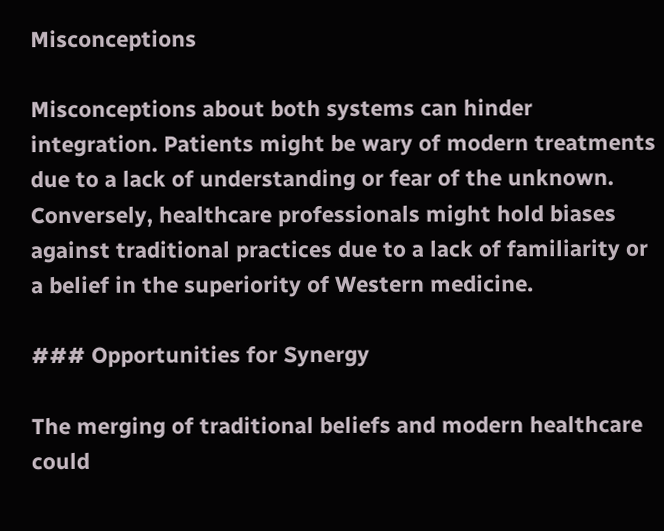Misconceptions

Misconceptions about both systems can hinder integration. Patients might be wary of modern treatments due to a lack of understanding or fear of the unknown. Conversely, healthcare professionals might hold biases against traditional practices due to a lack of familiarity or a belief in the superiority of Western medicine.

### Opportunities for Synergy

The merging of traditional beliefs and modern healthcare could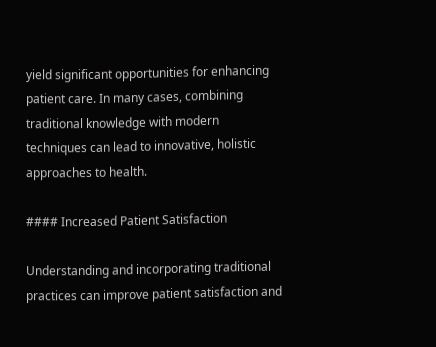yield significant opportunities for enhancing patient care. In many cases, combining traditional knowledge with modern techniques can lead to innovative, holistic approaches to health.

#### Increased Patient Satisfaction

Understanding and incorporating traditional practices can improve patient satisfaction and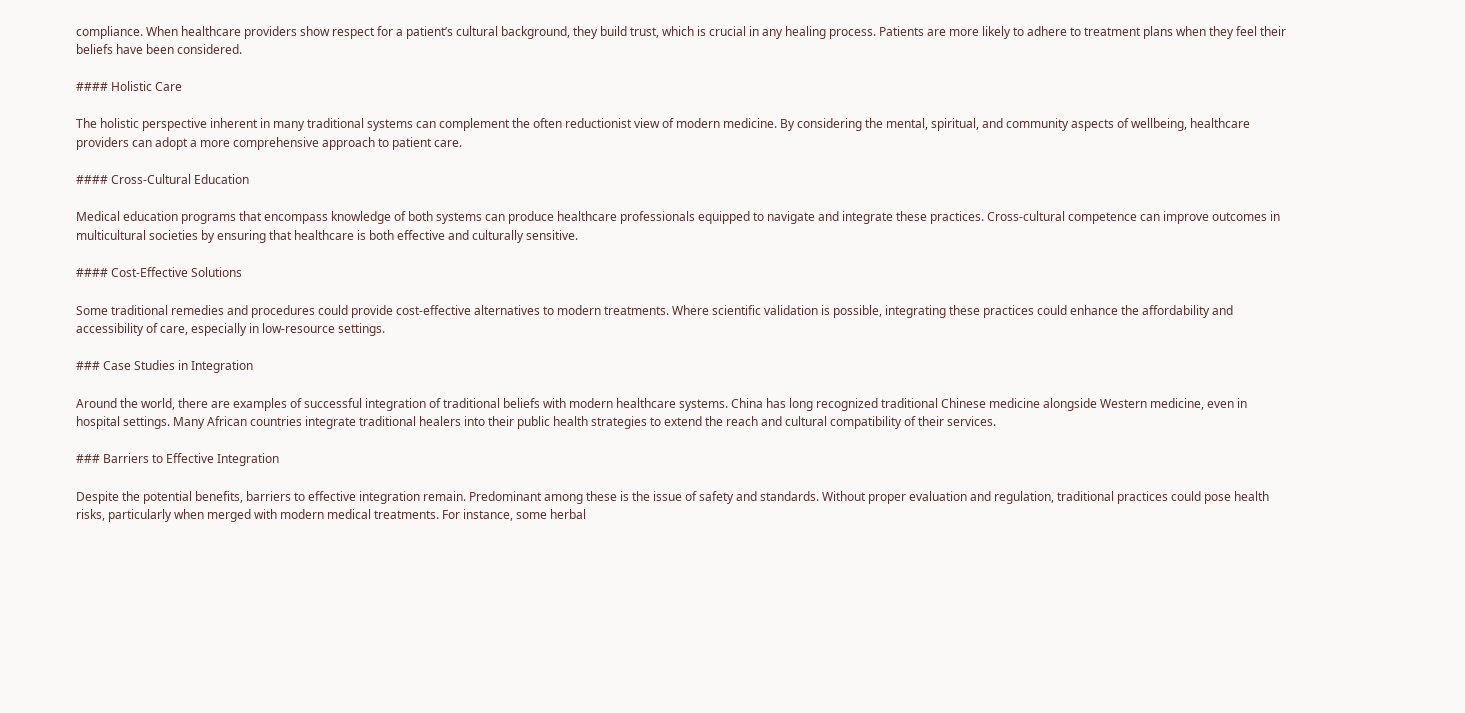compliance. When healthcare providers show respect for a patient’s cultural background, they build trust, which is crucial in any healing process. Patients are more likely to adhere to treatment plans when they feel their beliefs have been considered.

#### Holistic Care

The holistic perspective inherent in many traditional systems can complement the often reductionist view of modern medicine. By considering the mental, spiritual, and community aspects of wellbeing, healthcare providers can adopt a more comprehensive approach to patient care.

#### Cross-Cultural Education

Medical education programs that encompass knowledge of both systems can produce healthcare professionals equipped to navigate and integrate these practices. Cross-cultural competence can improve outcomes in multicultural societies by ensuring that healthcare is both effective and culturally sensitive.

#### Cost-Effective Solutions

Some traditional remedies and procedures could provide cost-effective alternatives to modern treatments. Where scientific validation is possible, integrating these practices could enhance the affordability and accessibility of care, especially in low-resource settings.

### Case Studies in Integration

Around the world, there are examples of successful integration of traditional beliefs with modern healthcare systems. China has long recognized traditional Chinese medicine alongside Western medicine, even in hospital settings. Many African countries integrate traditional healers into their public health strategies to extend the reach and cultural compatibility of their services.

### Barriers to Effective Integration

Despite the potential benefits, barriers to effective integration remain. Predominant among these is the issue of safety and standards. Without proper evaluation and regulation, traditional practices could pose health risks, particularly when merged with modern medical treatments. For instance, some herbal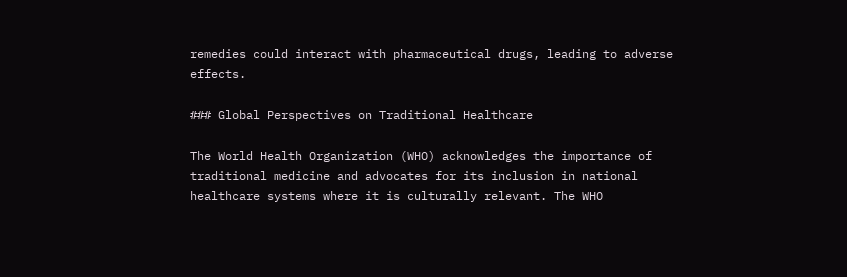remedies could interact with pharmaceutical drugs, leading to adverse effects.

### Global Perspectives on Traditional Healthcare

The World Health Organization (WHO) acknowledges the importance of traditional medicine and advocates for its inclusion in national healthcare systems where it is culturally relevant. The WHO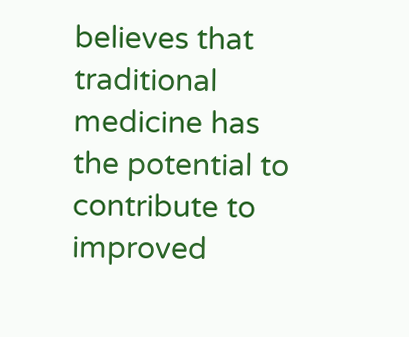believes that traditional medicine has the potential to contribute to improved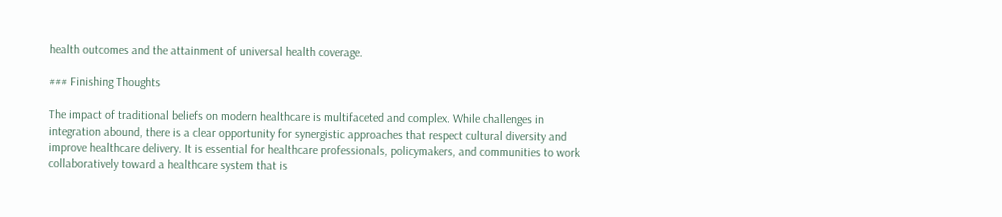health outcomes and the attainment of universal health coverage.

### Finishing Thoughts

The impact of traditional beliefs on modern healthcare is multifaceted and complex. While challenges in integration abound, there is a clear opportunity for synergistic approaches that respect cultural diversity and improve healthcare delivery. It is essential for healthcare professionals, policymakers, and communities to work collaboratively toward a healthcare system that is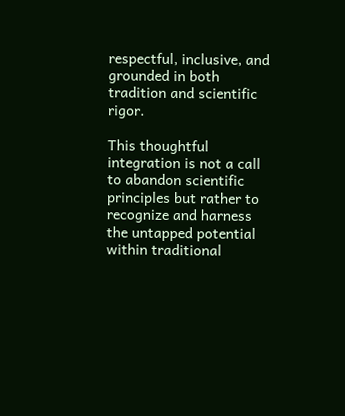respectful, inclusive, and grounded in both tradition and scientific rigor.

This thoughtful integration is not a call to abandon scientific principles but rather to recognize and harness the untapped potential within traditional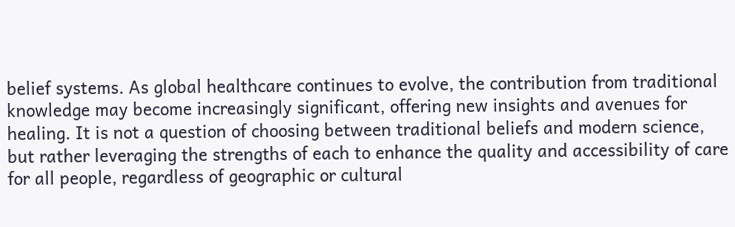belief systems. As global healthcare continues to evolve, the contribution from traditional knowledge may become increasingly significant, offering new insights and avenues for healing. It is not a question of choosing between traditional beliefs and modern science, but rather leveraging the strengths of each to enhance the quality and accessibility of care for all people, regardless of geographic or cultural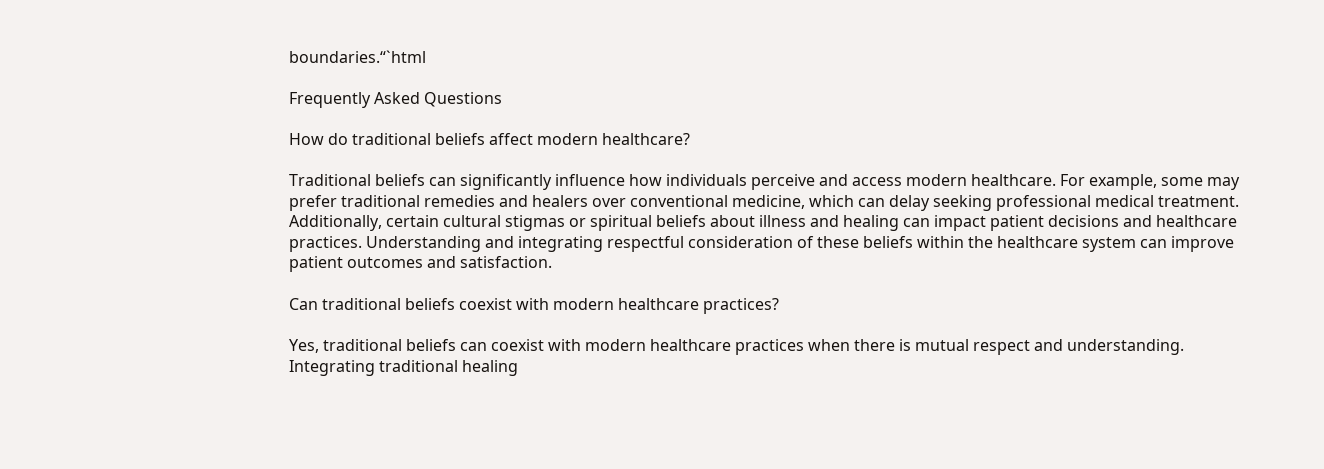boundaries.“`html

Frequently Asked Questions

How do traditional beliefs affect modern healthcare?

Traditional beliefs can significantly influence how individuals perceive and access modern healthcare. For example, some may prefer traditional remedies and healers over conventional medicine, which can delay seeking professional medical treatment. Additionally, certain cultural stigmas or spiritual beliefs about illness and healing can impact patient decisions and healthcare practices. Understanding and integrating respectful consideration of these beliefs within the healthcare system can improve patient outcomes and satisfaction.

Can traditional beliefs coexist with modern healthcare practices?

Yes, traditional beliefs can coexist with modern healthcare practices when there is mutual respect and understanding. Integrating traditional healing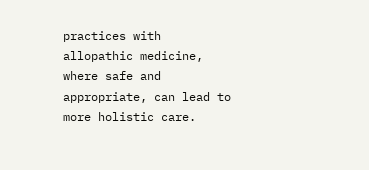practices with allopathic medicine, where safe and appropriate, can lead to more holistic care.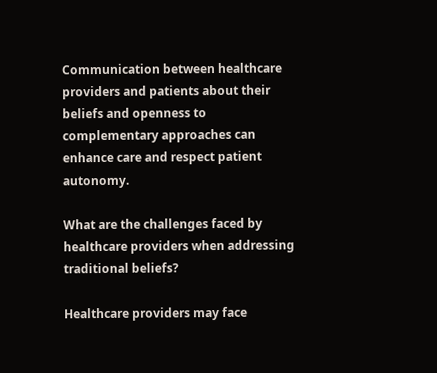Communication between healthcare providers and patients about their beliefs and openness to complementary approaches can enhance care and respect patient autonomy.

What are the challenges faced by healthcare providers when addressing traditional beliefs?

Healthcare providers may face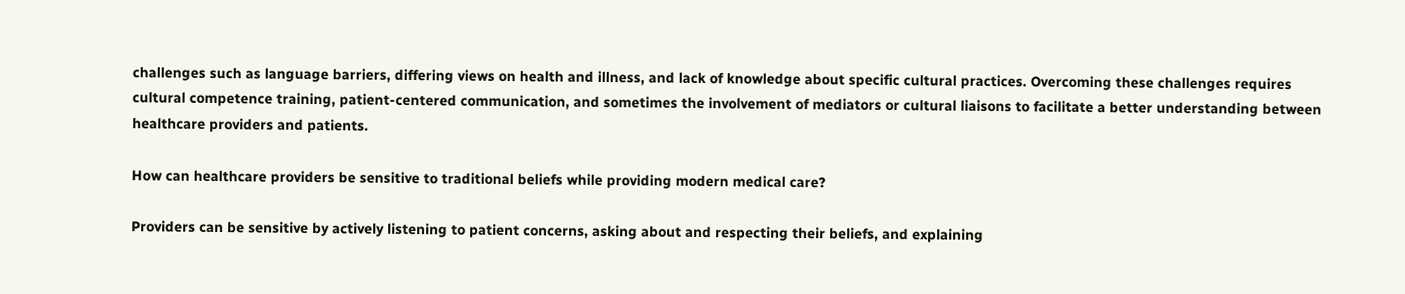challenges such as language barriers, differing views on health and illness, and lack of knowledge about specific cultural practices. Overcoming these challenges requires cultural competence training, patient-centered communication, and sometimes the involvement of mediators or cultural liaisons to facilitate a better understanding between healthcare providers and patients.

How can healthcare providers be sensitive to traditional beliefs while providing modern medical care?

Providers can be sensitive by actively listening to patient concerns, asking about and respecting their beliefs, and explaining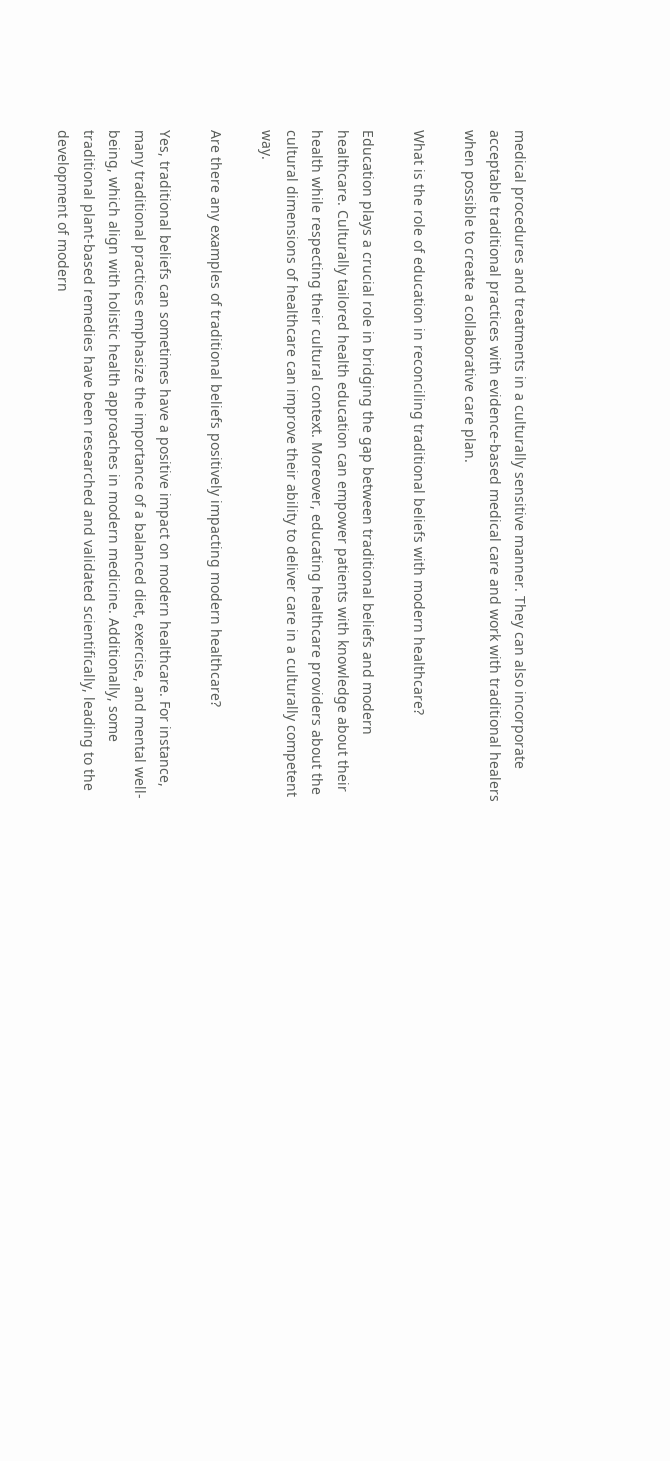medical procedures and treatments in a culturally sensitive manner. They can also incorporate acceptable traditional practices with evidence-based medical care and work with traditional healers when possible to create a collaborative care plan.

What is the role of education in reconciling traditional beliefs with modern healthcare?

Education plays a crucial role in bridging the gap between traditional beliefs and modern healthcare. Culturally tailored health education can empower patients with knowledge about their health while respecting their cultural context. Moreover, educating healthcare providers about the cultural dimensions of healthcare can improve their ability to deliver care in a culturally competent way.

Are there any examples of traditional beliefs positively impacting modern healthcare?

Yes, traditional beliefs can sometimes have a positive impact on modern healthcare. For instance, many traditional practices emphasize the importance of a balanced diet, exercise, and mental well-being, which align with holistic health approaches in modern medicine. Additionally, some traditional plant-based remedies have been researched and validated scientifically, leading to the development of modern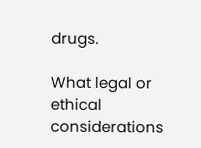drugs.

What legal or ethical considerations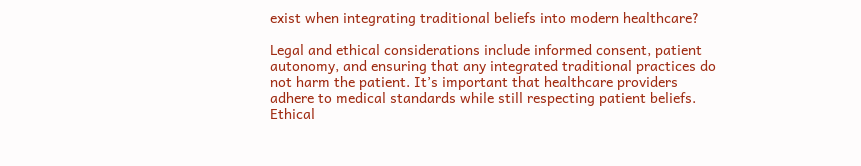exist when integrating traditional beliefs into modern healthcare?

Legal and ethical considerations include informed consent, patient autonomy, and ensuring that any integrated traditional practices do not harm the patient. It’s important that healthcare providers adhere to medical standards while still respecting patient beliefs. Ethical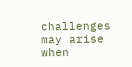challenges may arise when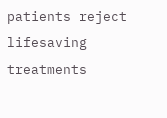patients reject lifesaving treatments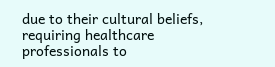due to their cultural beliefs, requiring healthcare professionals to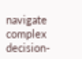navigate complex decision-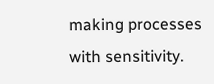making processes with sensitivity.